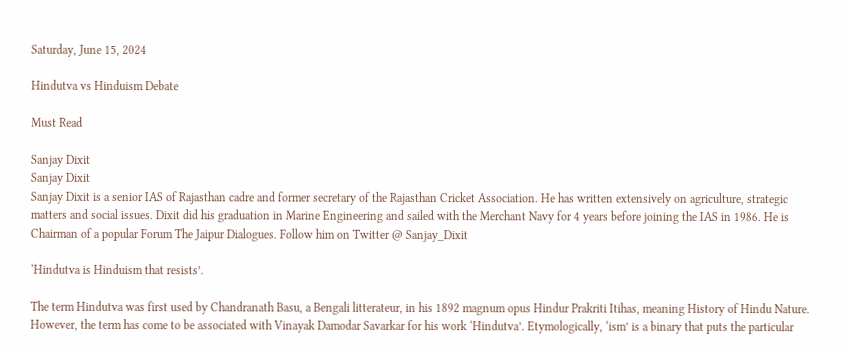Saturday, June 15, 2024

Hindutva vs Hinduism Debate

Must Read

Sanjay Dixit
Sanjay Dixit
Sanjay Dixit is a senior IAS of Rajasthan cadre and former secretary of the Rajasthan Cricket Association. He has written extensively on agriculture, strategic matters and social issues. Dixit did his graduation in Marine Engineering and sailed with the Merchant Navy for 4 years before joining the IAS in 1986. He is Chairman of a popular Forum The Jaipur Dialogues. Follow him on Twitter @ Sanjay_Dixit

‘Hindutva is Hinduism that resists’.

The term Hindutva was first used by Chandranath Basu, a Bengali litterateur, in his 1892 magnum opus Hindur Prakriti Itihas, meaning History of Hindu Nature. However, the term has come to be associated with Vinayak Damodar Savarkar for his work ‘Hindutva’. Etymologically, ‘ism’ is a binary that puts the particular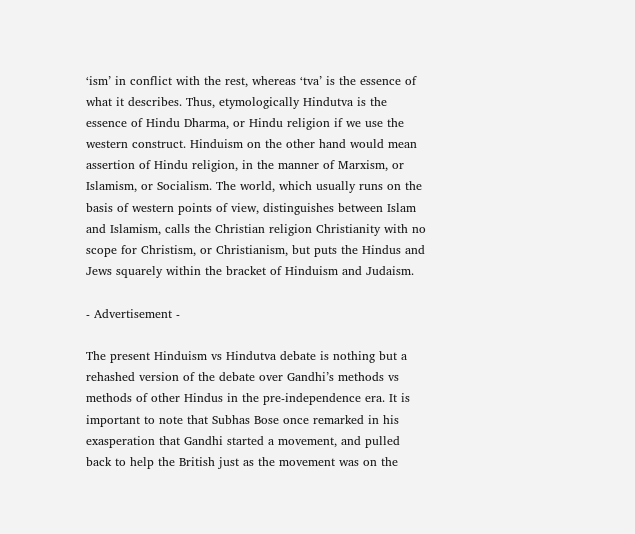‘ism’ in conflict with the rest, whereas ‘tva’ is the essence of what it describes. Thus, etymologically Hindutva is the essence of Hindu Dharma, or Hindu religion if we use the western construct. Hinduism on the other hand would mean assertion of Hindu religion, in the manner of Marxism, or Islamism, or Socialism. The world, which usually runs on the basis of western points of view, distinguishes between Islam and Islamism, calls the Christian religion Christianity with no scope for Christism, or Christianism, but puts the Hindus and Jews squarely within the bracket of Hinduism and Judaism.

- Advertisement -

The present Hinduism vs Hindutva debate is nothing but a rehashed version of the debate over Gandhi’s methods vs methods of other Hindus in the pre-independence era. It is important to note that Subhas Bose once remarked in his exasperation that Gandhi started a movement, and pulled back to help the British just as the movement was on the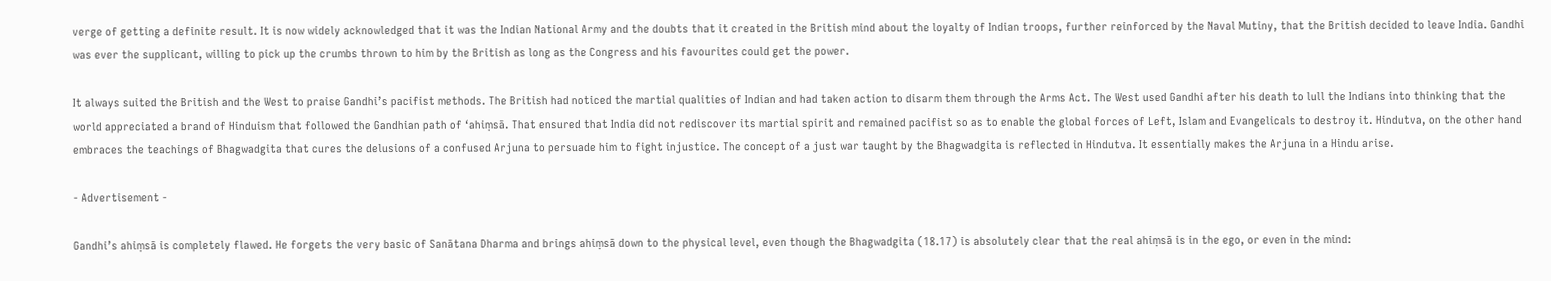verge of getting a definite result. It is now widely acknowledged that it was the Indian National Army and the doubts that it created in the British mind about the loyalty of Indian troops, further reinforced by the Naval Mutiny, that the British decided to leave India. Gandhi was ever the supplicant, willing to pick up the crumbs thrown to him by the British as long as the Congress and his favourites could get the power.

It always suited the British and the West to praise Gandhi’s pacifist methods. The British had noticed the martial qualities of Indian and had taken action to disarm them through the Arms Act. The West used Gandhi after his death to lull the Indians into thinking that the world appreciated a brand of Hinduism that followed the Gandhian path of ‘ahiṃsā. That ensured that India did not rediscover its martial spirit and remained pacifist so as to enable the global forces of Left, Islam and Evangelicals to destroy it. Hindutva, on the other hand embraces the teachings of Bhagwadgita that cures the delusions of a confused Arjuna to persuade him to fight injustice. The concept of a just war taught by the Bhagwadgita is reflected in Hindutva. It essentially makes the Arjuna in a Hindu arise.

- Advertisement -

Gandhi’s ahiṃsā is completely flawed. He forgets the very basic of Sanātana Dharma and brings ahiṃsā down to the physical level, even though the Bhagwadgita (18.17) is absolutely clear that the real ahiṃsā is in the ego, or even in the mind: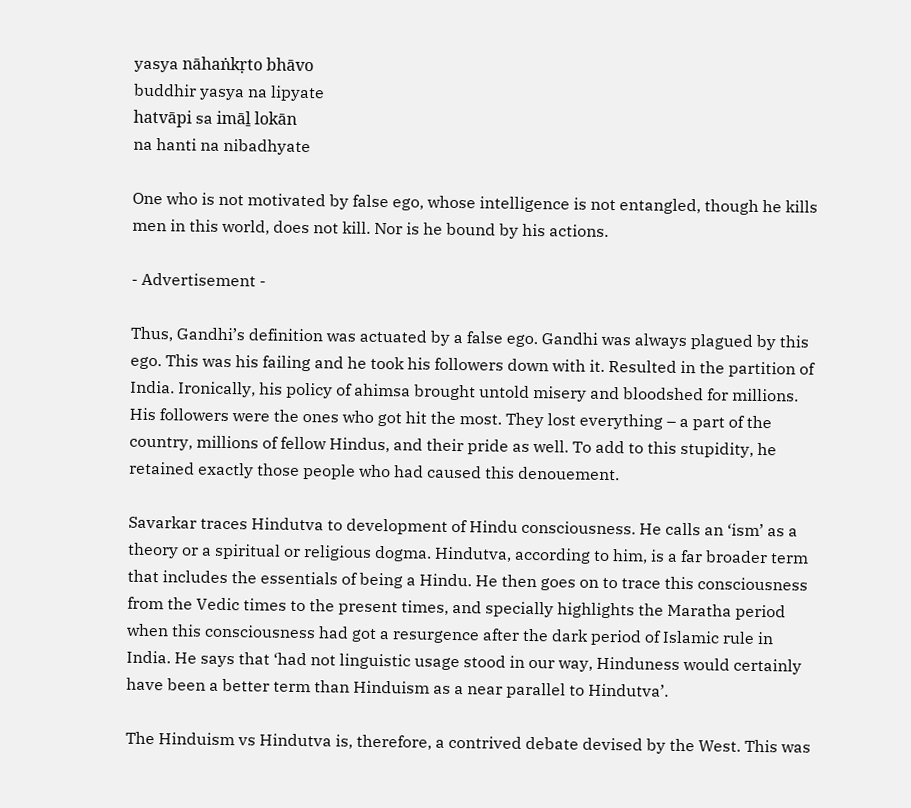yasya nāhaṅkṛto bhāvo
buddhir yasya na lipyate
hatvāpi sa imāḻ lokān
na hanti na nibadhyate

One who is not motivated by false ego, whose intelligence is not entangled, though he kills men in this world, does not kill. Nor is he bound by his actions.

- Advertisement -

Thus, Gandhi’s definition was actuated by a false ego. Gandhi was always plagued by this ego. This was his failing and he took his followers down with it. Resulted in the partition of India. Ironically, his policy of ahimsa brought untold misery and bloodshed for millions. His followers were the ones who got hit the most. They lost everything – a part of the country, millions of fellow Hindus, and their pride as well. To add to this stupidity, he retained exactly those people who had caused this denouement.

Savarkar traces Hindutva to development of Hindu consciousness. He calls an ‘ism’ as a theory or a spiritual or religious dogma. Hindutva, according to him, is a far broader term that includes the essentials of being a Hindu. He then goes on to trace this consciousness from the Vedic times to the present times, and specially highlights the Maratha period when this consciousness had got a resurgence after the dark period of Islamic rule in India. He says that ‘had not linguistic usage stood in our way, Hinduness would certainly have been a better term than Hinduism as a near parallel to Hindutva’.

The Hinduism vs Hindutva is, therefore, a contrived debate devised by the West. This was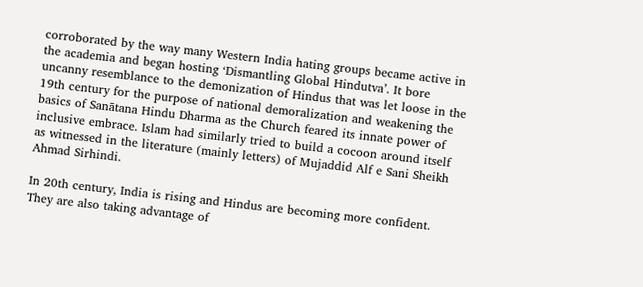corroborated by the way many Western India hating groups became active in the academia and began hosting ‘Dismantling Global Hindutva’. It bore uncanny resemblance to the demonization of Hindus that was let loose in the 19th century for the purpose of national demoralization and weakening the basics of Sanātana Hindu Dharma as the Church feared its innate power of inclusive embrace. Islam had similarly tried to build a cocoon around itself as witnessed in the literature (mainly letters) of Mujaddid Alf e Sani Sheikh Ahmad Sirhindi.

In 20th century, India is rising and Hindus are becoming more confident. They are also taking advantage of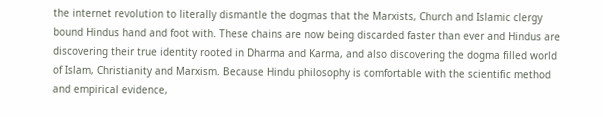the internet revolution to literally dismantle the dogmas that the Marxists, Church and Islamic clergy bound Hindus hand and foot with. These chains are now being discarded faster than ever and Hindus are discovering their true identity rooted in Dharma and Karma, and also discovering the dogma filled world of Islam, Christianity and Marxism. Because Hindu philosophy is comfortable with the scientific method and empirical evidence,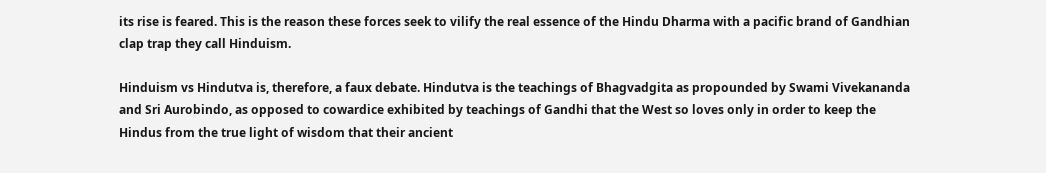its rise is feared. This is the reason these forces seek to vilify the real essence of the Hindu Dharma with a pacific brand of Gandhian clap trap they call Hinduism.

Hinduism vs Hindutva is, therefore, a faux debate. Hindutva is the teachings of Bhagvadgita as propounded by Swami Vivekananda and Sri Aurobindo, as opposed to cowardice exhibited by teachings of Gandhi that the West so loves only in order to keep the Hindus from the true light of wisdom that their ancient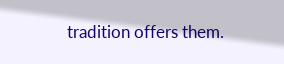tradition offers them.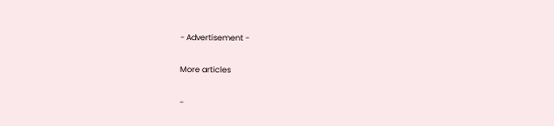- Advertisement -

More articles

-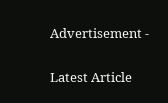Advertisement -

Latest Article